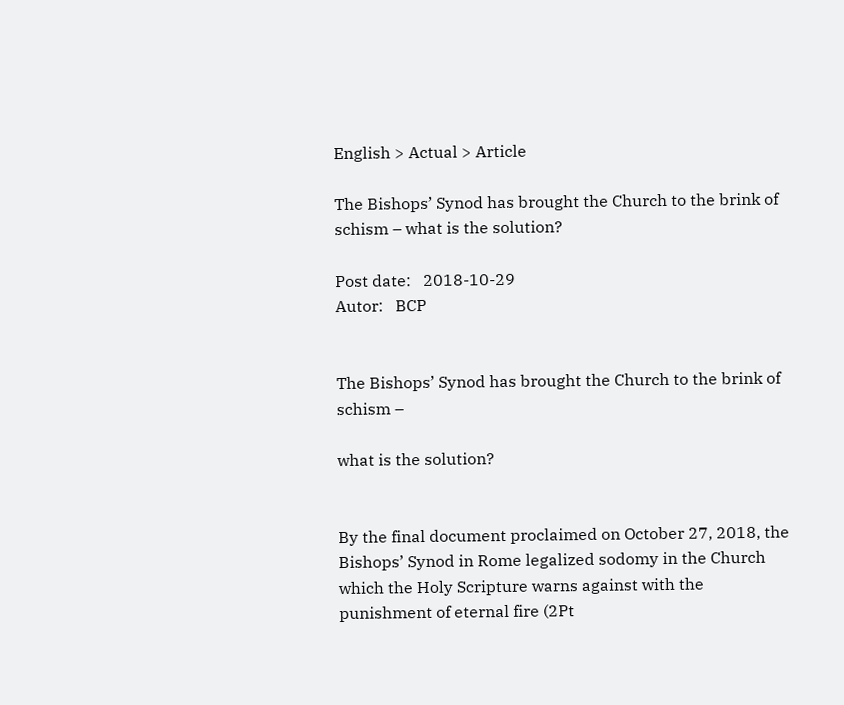English > Actual > Article

The Bishops’ Synod has brought the Church to the brink of schism – what is the solution?

Post date:   2018-10-29
Autor:   BCP


The Bishops’ Synod has brought the Church to the brink of schism –

what is the solution?


By the final document proclaimed on October 27, 2018, the Bishops’ Synod in Rome legalized sodomy in the Church which the Holy Scripture warns against with the punishment of eternal fire (2Pt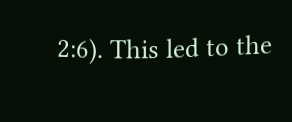2:6). This led to the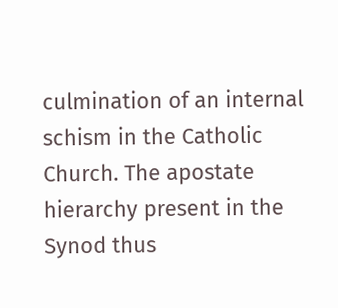culmination of an internal schism in the Catholic Church. The apostate hierarchy present in the Synod thus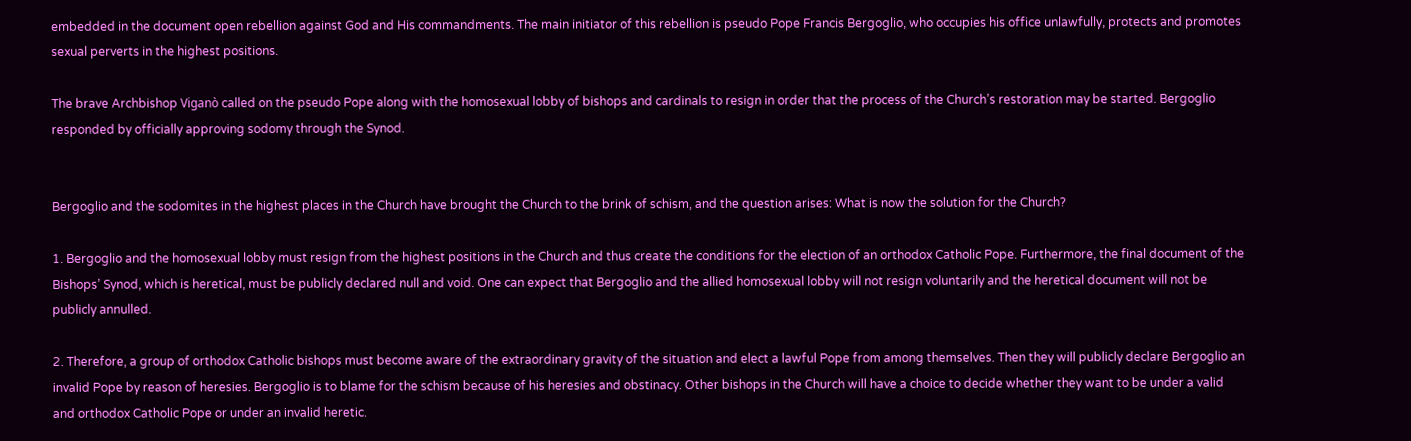embedded in the document open rebellion against God and His commandments. The main initiator of this rebellion is pseudo Pope Francis Bergoglio, who occupies his office unlawfully, protects and promotes sexual perverts in the highest positions.

The brave Archbishop Viganò called on the pseudo Pope along with the homosexual lobby of bishops and cardinals to resign in order that the process of the Church’s restoration may be started. Bergoglio responded by officially approving sodomy through the Synod.


Bergoglio and the sodomites in the highest places in the Church have brought the Church to the brink of schism, and the question arises: What is now the solution for the Church?

1. Bergoglio and the homosexual lobby must resign from the highest positions in the Church and thus create the conditions for the election of an orthodox Catholic Pope. Furthermore, the final document of the Bishops’ Synod, which is heretical, must be publicly declared null and void. One can expect that Bergoglio and the allied homosexual lobby will not resign voluntarily and the heretical document will not be publicly annulled.

2. Therefore, a group of orthodox Catholic bishops must become aware of the extraordinary gravity of the situation and elect a lawful Pope from among themselves. Then they will publicly declare Bergoglio an invalid Pope by reason of heresies. Bergoglio is to blame for the schism because of his heresies and obstinacy. Other bishops in the Church will have a choice to decide whether they want to be under a valid and orthodox Catholic Pope or under an invalid heretic.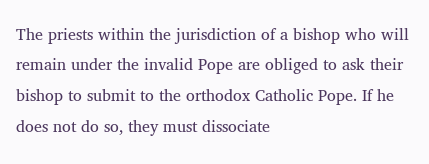The priests within the jurisdiction of a bishop who will remain under the invalid Pope are obliged to ask their bishop to submit to the orthodox Catholic Pope. If he does not do so, they must dissociate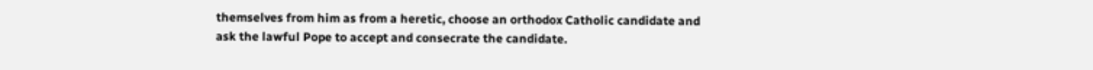themselves from him as from a heretic, choose an orthodox Catholic candidate and ask the lawful Pope to accept and consecrate the candidate.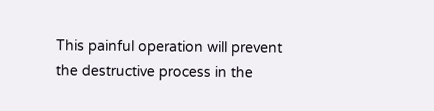This painful operation will prevent the destructive process in the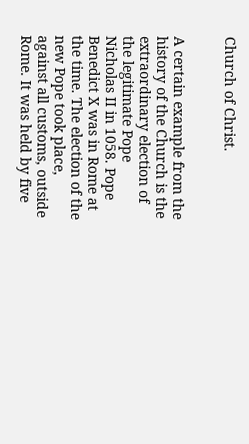Church of Christ.


A certain example from the history of the Church is the extraordinary election of the legitimate Pope Nicholas II in 1058. Pope Benedict X was in Rome at the time. The election of the new Pope took place, against all customs, outside Rome. It was held by five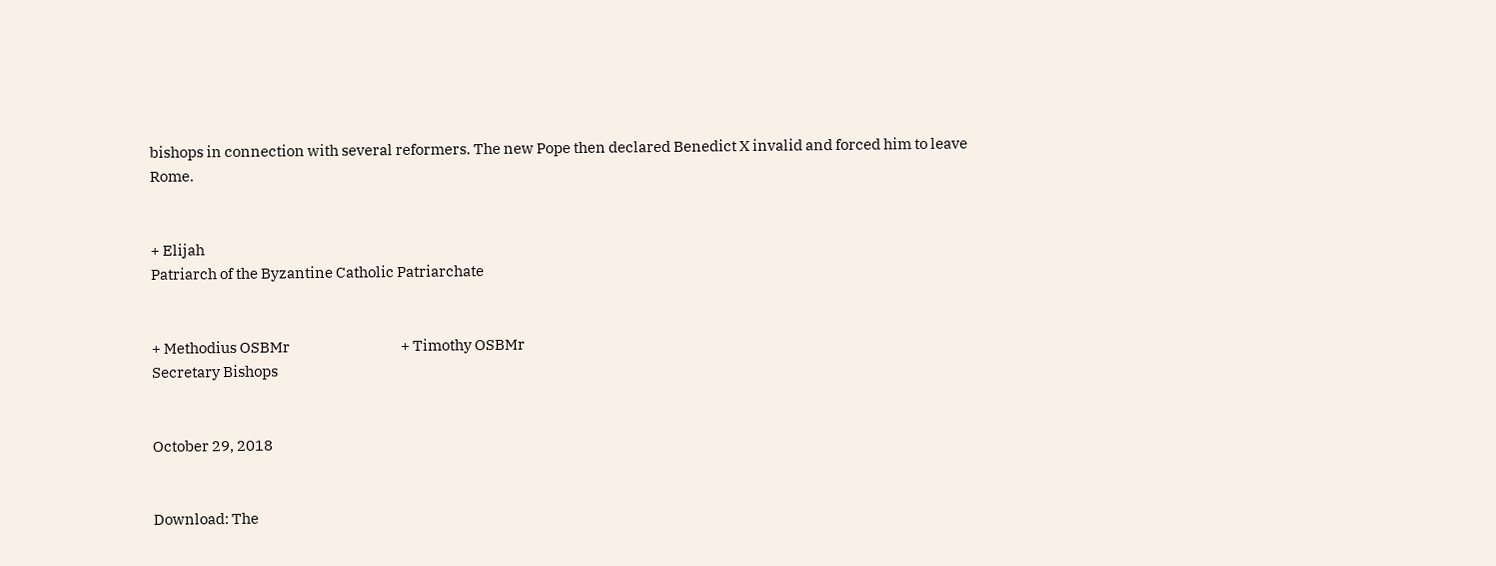bishops in connection with several reformers. The new Pope then declared Benedict X invalid and forced him to leave Rome.


+ Elijah
Patriarch of the Byzantine Catholic Patriarchate


+ Methodius OSBMr                                     + Timothy OSBMr
Secretary Bishops


October 29, 2018


Download: The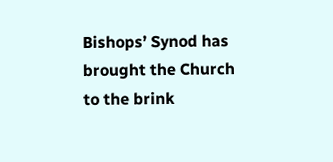Bishops’ Synod has brought the Church to the brink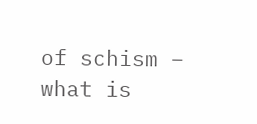of schism – what is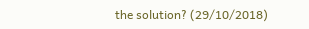the solution? (29/10/2018)